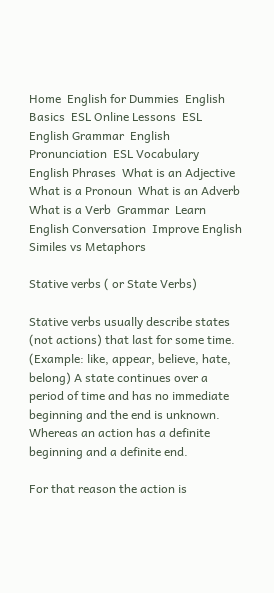Home  English for Dummies  English Basics  ESL Online Lessons  ESL English Grammar  English Pronunciation  ESL Vocabulary  English Phrases  What is an Adjective  What is a Pronoun  What is an Adverb  What is a Verb  Grammar  Learn English Conversation  Improve English  Similes vs Metaphors

Stative verbs ( or State Verbs)

Stative verbs usually describe states (not actions) that last for some time. (Example: like, appear, believe, hate, belong) A state continues over a period of time and has no immediate beginning and the end is unknown. Whereas an action has a definite beginning and a definite end.

For that reason the action is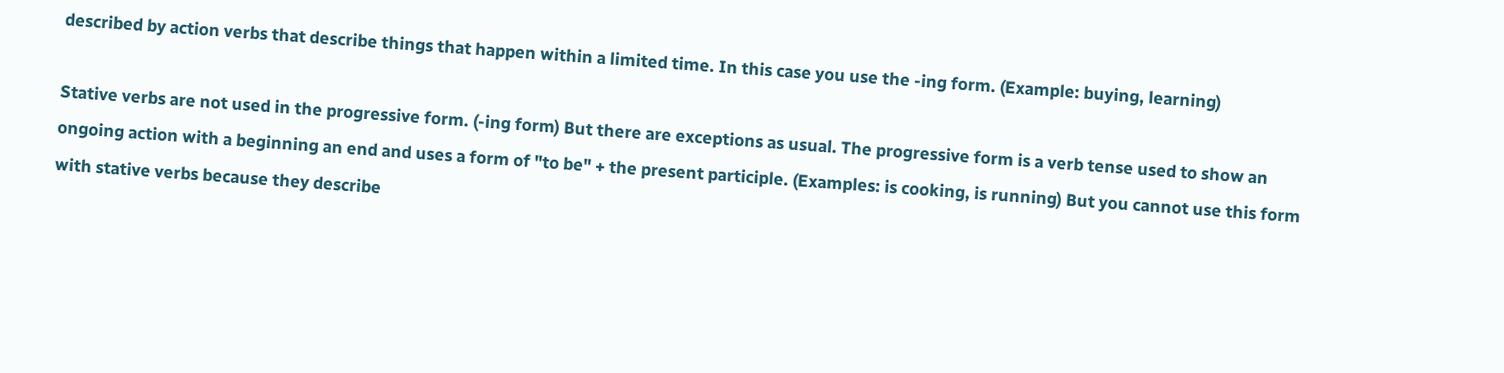described by action verbs that describe things that happen within a limited time. In this case you use the -ing form. (Example: buying, learning)

Stative verbs are not used in the progressive form. (-ing form) But there are exceptions as usual. The progressive form is a verb tense used to show an ongoing action with a beginning an end and uses a form of "to be" + the present participle. (Examples: is cooking, is running) But you cannot use this form with stative verbs because they describe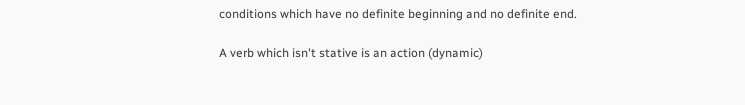conditions which have no definite beginning and no definite end.

A verb which isn't stative is an action (dynamic)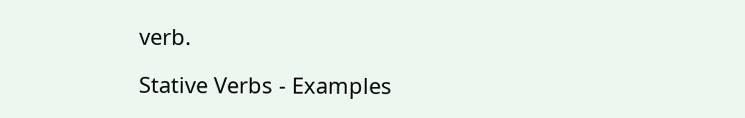verb.

Stative Verbs - Examples